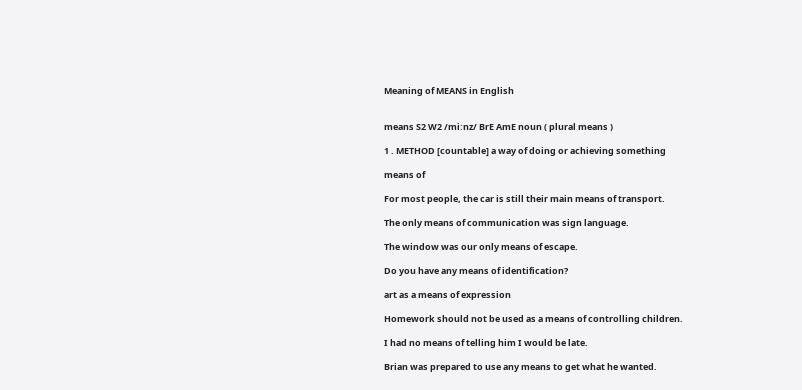Meaning of MEANS in English


means S2 W2 /miːnz/ BrE AmE noun ( plural means )

1 . METHOD [countable] a way of doing or achieving something

means of

For most people, the car is still their main means of transport.

The only means of communication was sign language.

The window was our only means of escape.

Do you have any means of identification?

art as a means of expression

Homework should not be used as a means of controlling children.

I had no means of telling him I would be late.

Brian was prepared to use any means to get what he wanted.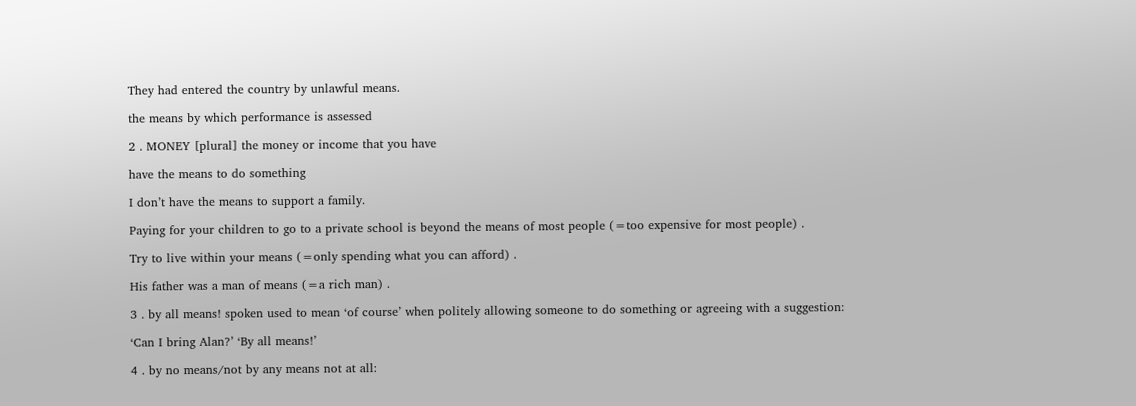They had entered the country by unlawful means.

the means by which performance is assessed

2 . MONEY [plural] the money or income that you have

have the means to do something

I don’t have the means to support a family.

Paying for your children to go to a private school is beyond the means of most people (=too expensive for most people) .

Try to live within your means (=only spending what you can afford) .

His father was a man of means (=a rich man) .

3 . by all means! spoken used to mean ‘of course’ when politely allowing someone to do something or agreeing with a suggestion:

‘Can I bring Alan?’ ‘By all means!’

4 . by no means/not by any means not at all: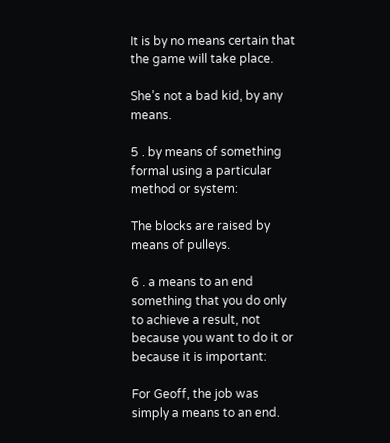It is by no means certain that the game will take place.

She’s not a bad kid, by any means.

5 . by means of something formal using a particular method or system:

The blocks are raised by means of pulleys.

6 . a means to an end something that you do only to achieve a result, not because you want to do it or because it is important:

For Geoff, the job was simply a means to an end.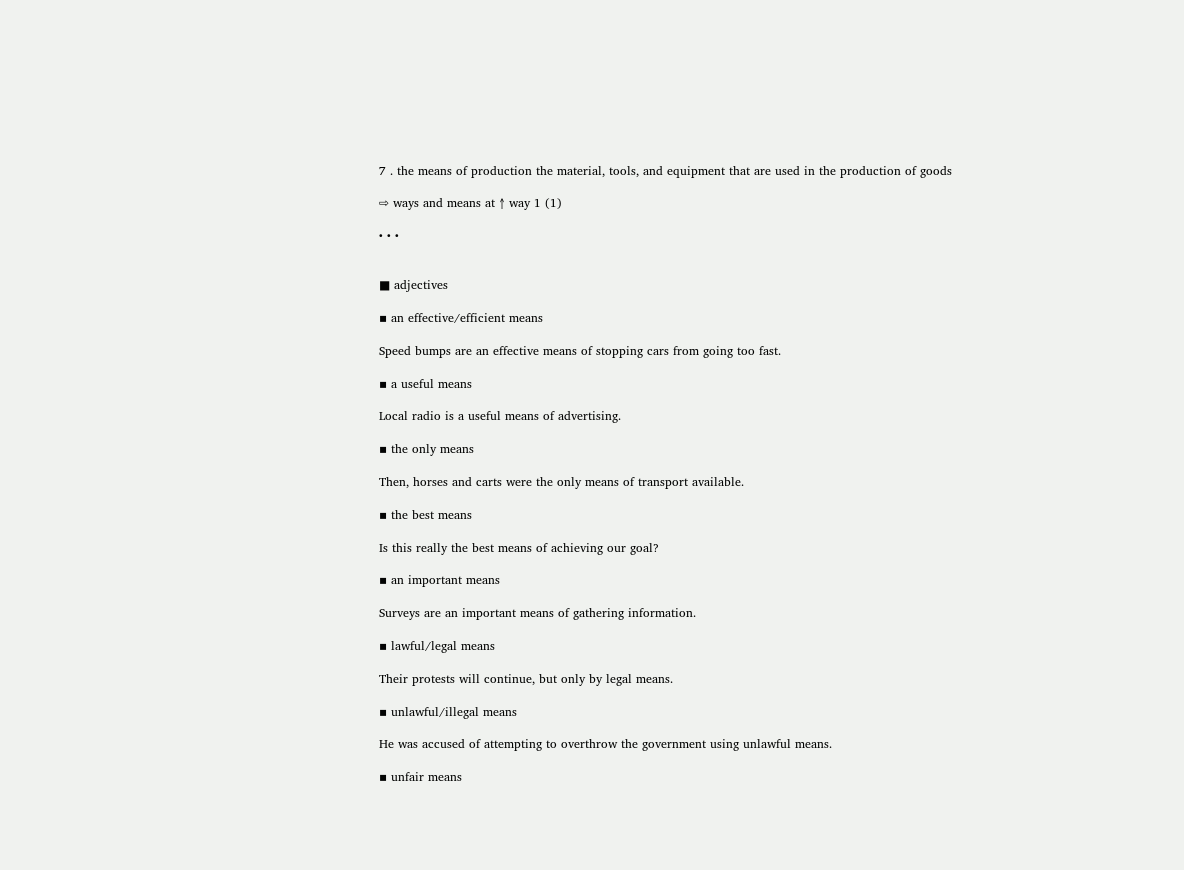7 . the means of production the material, tools, and equipment that are used in the production of goods

⇨ ways and means at ↑ way 1 (1)

• • •


■ adjectives

▪ an effective/efficient means

Speed bumps are an effective means of stopping cars from going too fast.

▪ a useful means

Local radio is a useful means of advertising.

▪ the only means

Then, horses and carts were the only means of transport available.

▪ the best means

Is this really the best means of achieving our goal?

▪ an important means

Surveys are an important means of gathering information.

▪ lawful/legal means

Their protests will continue, but only by legal means.

▪ unlawful/illegal means

He was accused of attempting to overthrow the government using unlawful means.

▪ unfair means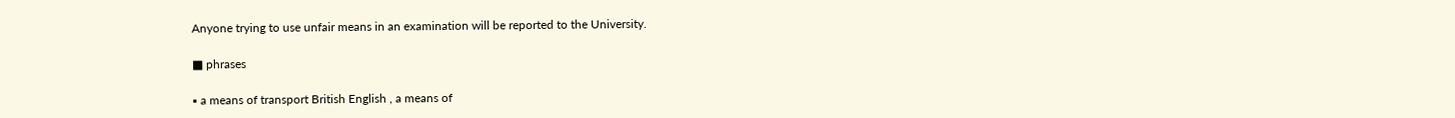Anyone trying to use unfair means in an examination will be reported to the University.

■ phrases

▪ a means of transport British English , a means of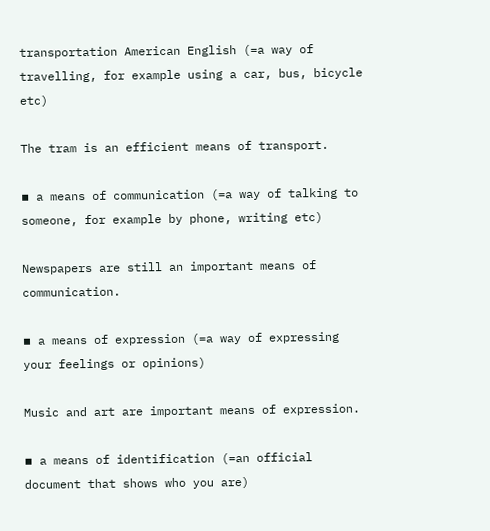transportation American English (=a way of travelling, for example using a car, bus, bicycle etc)

The tram is an efficient means of transport.

▪ a means of communication (=a way of talking to someone, for example by phone, writing etc)

Newspapers are still an important means of communication.

▪ a means of expression (=a way of expressing your feelings or opinions)

Music and art are important means of expression.

▪ a means of identification (=an official document that shows who you are)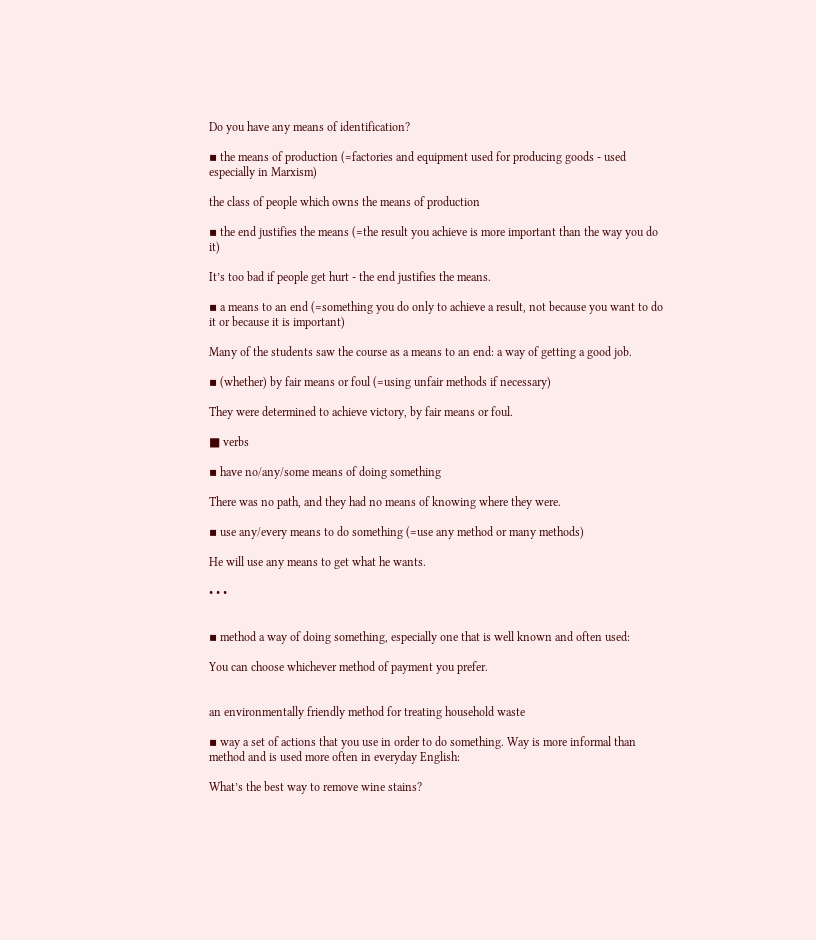Do you have any means of identification?

▪ the means of production (=factories and equipment used for producing goods - used especially in Marxism)

the class of people which owns the means of production

▪ the end justifies the means (=the result you achieve is more important than the way you do it)

It’s too bad if people get hurt - the end justifies the means.

▪ a means to an end (=something you do only to achieve a result, not because you want to do it or because it is important)

Many of the students saw the course as a means to an end: a way of getting a good job.

▪ (whether) by fair means or foul (=using unfair methods if necessary)

They were determined to achieve victory, by fair means or foul.

■ verbs

▪ have no/any/some means of doing something

There was no path, and they had no means of knowing where they were.

▪ use any/every means to do something (=use any method or many methods)

He will use any means to get what he wants.

• • •


▪ method a way of doing something, especially one that is well known and often used:

You can choose whichever method of payment you prefer.


an environmentally friendly method for treating household waste

▪ way a set of actions that you use in order to do something. Way is more informal than method and is used more often in everyday English:

What’s the best way to remove wine stains?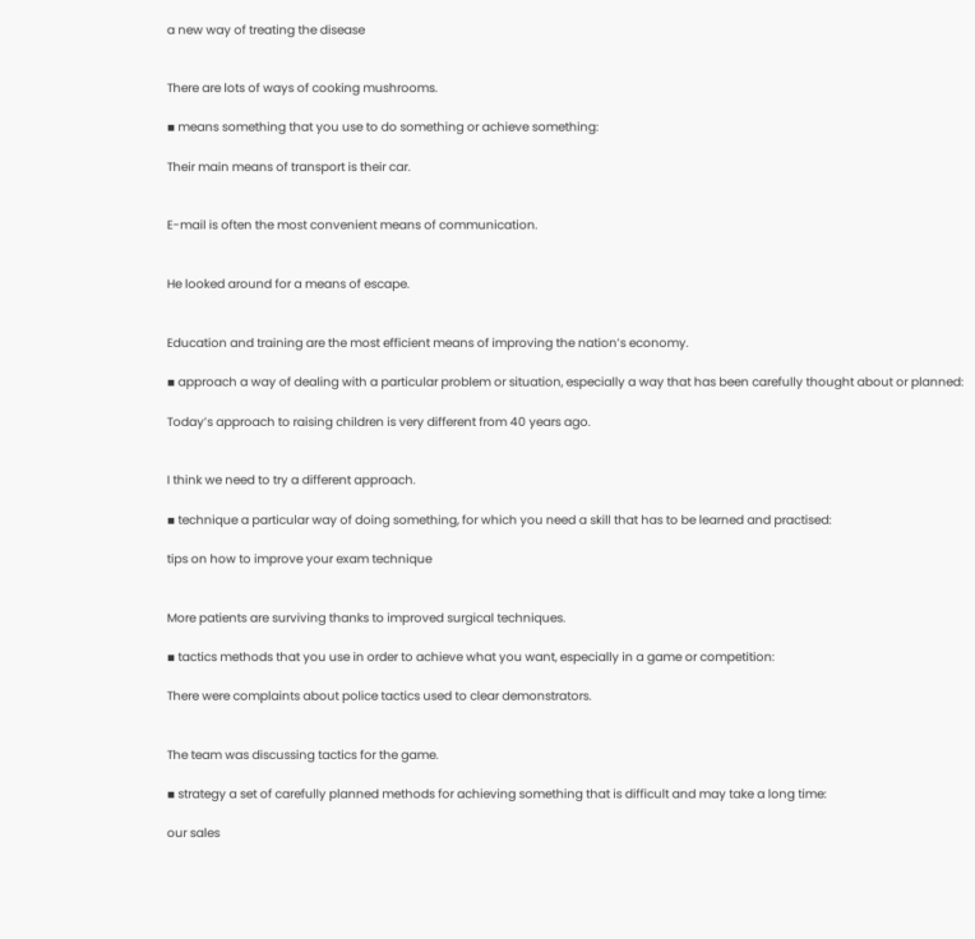a new way of treating the disease


There are lots of ways of cooking mushrooms.

▪ means something that you use to do something or achieve something:

Their main means of transport is their car.


E-mail is often the most convenient means of communication.


He looked around for a means of escape.


Education and training are the most efficient means of improving the nation’s economy.

▪ approach a way of dealing with a particular problem or situation, especially a way that has been carefully thought about or planned:

Today’s approach to raising children is very different from 40 years ago.


I think we need to try a different approach.

▪ technique a particular way of doing something, for which you need a skill that has to be learned and practised:

tips on how to improve your exam technique


More patients are surviving thanks to improved surgical techniques.

▪ tactics methods that you use in order to achieve what you want, especially in a game or competition:

There were complaints about police tactics used to clear demonstrators.


The team was discussing tactics for the game.

▪ strategy a set of carefully planned methods for achieving something that is difficult and may take a long time:

our sales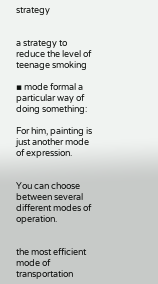strategy


a strategy to reduce the level of teenage smoking

▪ mode formal a particular way of doing something:

For him, painting is just another mode of expression.


You can choose between several different modes of operation.


the most efficient mode of transportation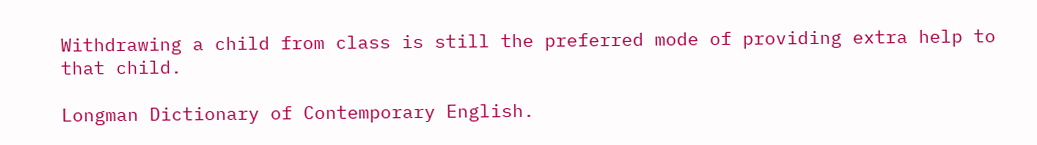Withdrawing a child from class is still the preferred mode of providing extra help to that child.

Longman Dictionary of Contemporary English.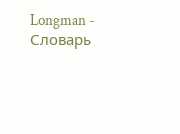Longman - Словарь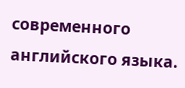современного английского языка.